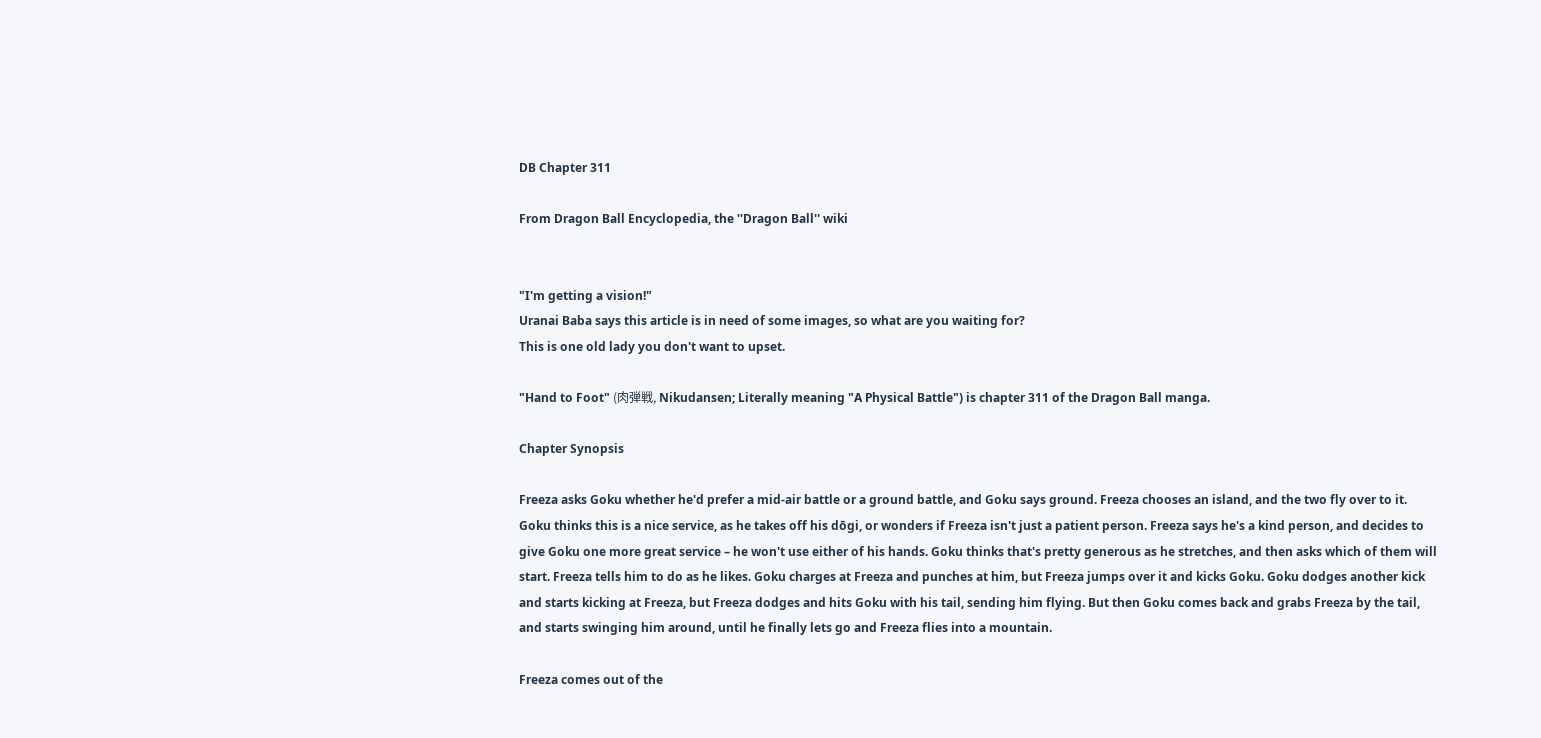DB Chapter 311

From Dragon Ball Encyclopedia, the ''Dragon Ball'' wiki


"I'm getting a vision!"
Uranai Baba says this article is in need of some images, so what are you waiting for?
This is one old lady you don't want to upset.

"Hand to Foot" (肉弾戦, Nikudansen; Literally meaning "A Physical Battle") is chapter 311 of the Dragon Ball manga.

Chapter Synopsis

Freeza asks Goku whether he'd prefer a mid-air battle or a ground battle, and Goku says ground. Freeza chooses an island, and the two fly over to it. Goku thinks this is a nice service, as he takes off his dōgi, or wonders if Freeza isn't just a patient person. Freeza says he's a kind person, and decides to give Goku one more great service – he won't use either of his hands. Goku thinks that's pretty generous as he stretches, and then asks which of them will start. Freeza tells him to do as he likes. Goku charges at Freeza and punches at him, but Freeza jumps over it and kicks Goku. Goku dodges another kick and starts kicking at Freeza, but Freeza dodges and hits Goku with his tail, sending him flying. But then Goku comes back and grabs Freeza by the tail, and starts swinging him around, until he finally lets go and Freeza flies into a mountain.

Freeza comes out of the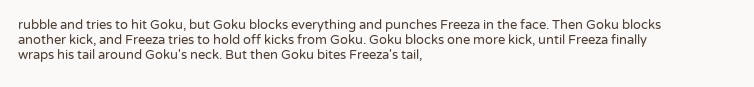rubble and tries to hit Goku, but Goku blocks everything and punches Freeza in the face. Then Goku blocks another kick, and Freeza tries to hold off kicks from Goku. Goku blocks one more kick, until Freeza finally wraps his tail around Goku's neck. But then Goku bites Freeza's tail,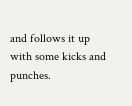and follows it up with some kicks and punches.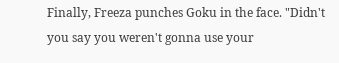Finally, Freeza punches Goku in the face. "Didn't you say you weren't gonna use your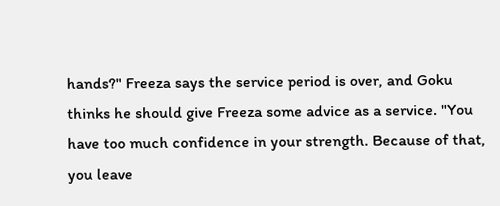hands?" Freeza says the service period is over, and Goku thinks he should give Freeza some advice as a service. "You have too much confidence in your strength. Because of that, you leave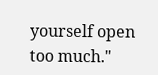yourself open too much."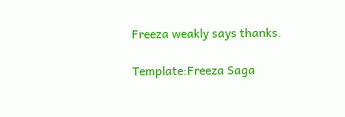Freeza weakly says thanks.

Template:Freeza Saga